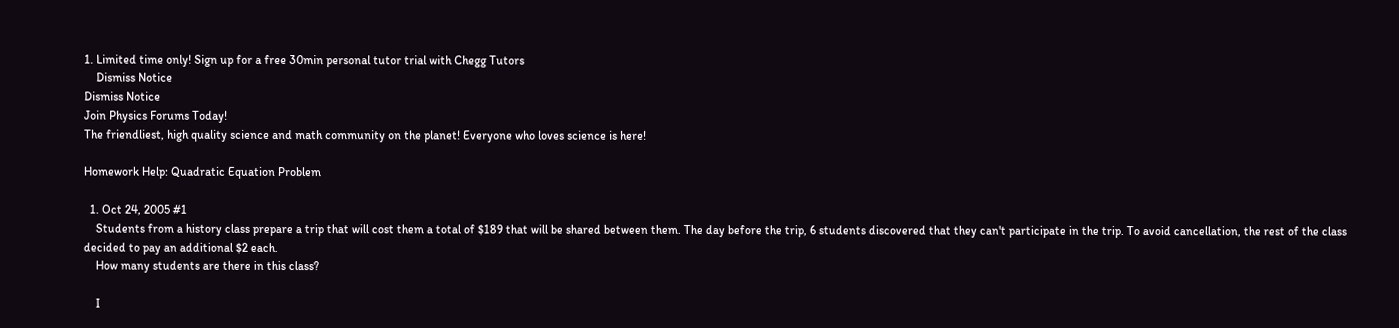1. Limited time only! Sign up for a free 30min personal tutor trial with Chegg Tutors
    Dismiss Notice
Dismiss Notice
Join Physics Forums Today!
The friendliest, high quality science and math community on the planet! Everyone who loves science is here!

Homework Help: Quadratic Equation Problem

  1. Oct 24, 2005 #1
    Students from a history class prepare a trip that will cost them a total of $189 that will be shared between them. The day before the trip, 6 students discovered that they can't participate in the trip. To avoid cancellation, the rest of the class decided to pay an additional $2 each.
    How many students are there in this class?

    I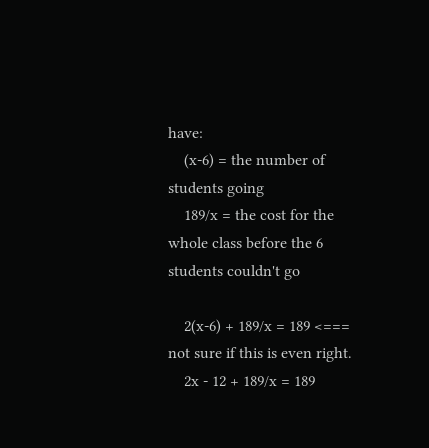have:
    (x-6) = the number of students going
    189/x = the cost for the whole class before the 6 students couldn't go

    2(x-6) + 189/x = 189 <=== not sure if this is even right.
    2x - 12 + 189/x = 189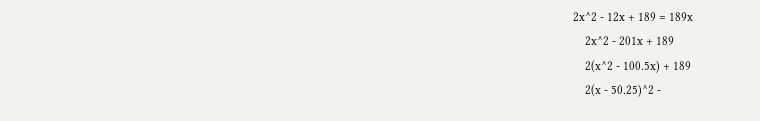2x^2 - 12x + 189 = 189x
    2x^2 - 201x + 189
    2(x^2 - 100.5x) + 189
    2(x - 50.25)^2 -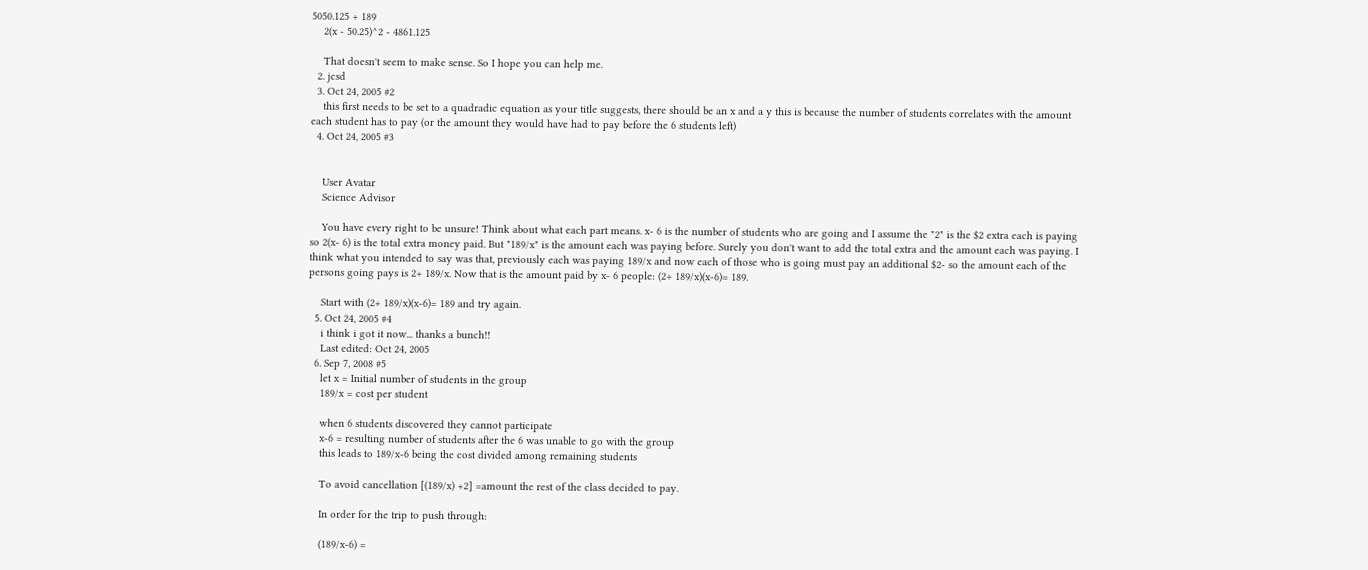5050.125 + 189
    2(x - 50.25)^2 - 4861.125

    That doesn't seem to make sense. So I hope you can help me.
  2. jcsd
  3. Oct 24, 2005 #2
    this first needs to be set to a quadradic equation as your title suggests, there should be an x and a y this is because the number of students correlates with the amount each student has to pay (or the amount they would have had to pay before the 6 students left)
  4. Oct 24, 2005 #3


    User Avatar
    Science Advisor

    You have every right to be unsure! Think about what each part means. x- 6 is the number of students who are going and I assume the "2" is the $2 extra each is paying so 2(x- 6) is the total extra money paid. But "189/x" is the amount each was paying before. Surely you don't want to add the total extra and the amount each was paying. I think what you intended to say was that, previously each was paying 189/x and now each of those who is going must pay an additional $2- so the amount each of the persons going pays is 2+ 189/x. Now that is the amount paid by x- 6 people: (2+ 189/x)(x-6)= 189.

    Start with (2+ 189/x)(x-6)= 189 and try again.
  5. Oct 24, 2005 #4
    i think i got it now... thanks a bunch!!
    Last edited: Oct 24, 2005
  6. Sep 7, 2008 #5
    let x = Initial number of students in the group
    189/x = cost per student

    when 6 students discovered they cannot participate
    x-6 = resulting number of students after the 6 was unable to go with the group
    this leads to 189/x-6 being the cost divided among remaining students

    To avoid cancellation [(189/x) +2] =amount the rest of the class decided to pay.

    In order for the trip to push through:

    (189/x-6) =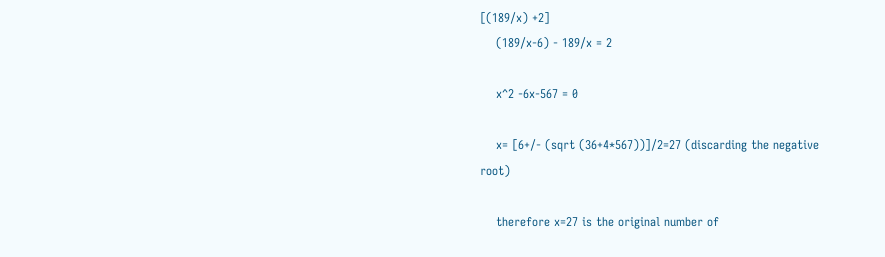[(189/x) +2]
    (189/x-6) - 189/x = 2

    x^2 -6x-567 = 0

    x= [6+/- (sqrt (36+4*567))]/2=27 (discarding the negative root)

    therefore x=27 is the original number of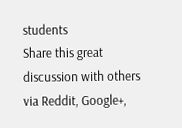students
Share this great discussion with others via Reddit, Google+,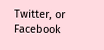Twitter, or Facebook